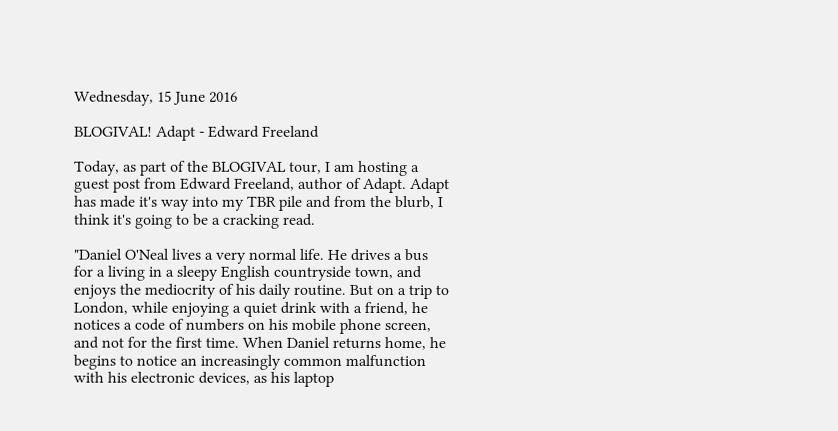Wednesday, 15 June 2016

BLOGIVAL! Adapt - Edward Freeland

Today, as part of the BLOGIVAL tour, I am hosting a guest post from Edward Freeland, author of Adapt. Adapt has made it's way into my TBR pile and from the blurb, I think it's going to be a cracking read.

"Daniel O'Neal lives a very normal life. He drives a bus for a living in a sleepy English countryside town, and enjoys the mediocrity of his daily routine. But on a trip to London, while enjoying a quiet drink with a friend, he notices a code of numbers on his mobile phone screen, and not for the first time. When Daniel returns home, he begins to notice an increasingly common malfunction with his electronic devices, as his laptop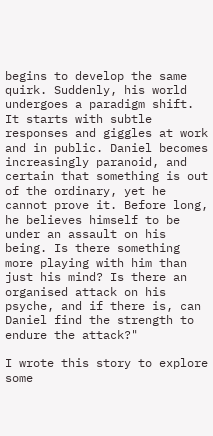begins to develop the same quirk. Suddenly, his world undergoes a paradigm shift. It starts with subtle responses and giggles at work and in public. Daniel becomes increasingly paranoid, and certain that something is out of the ordinary, yet he cannot prove it. Before long, he believes himself to be under an assault on his being. Is there something more playing with him than just his mind? Is there an organised attack on his psyche, and if there is, can Daniel find the strength to endure the attack?"

I wrote this story to explore some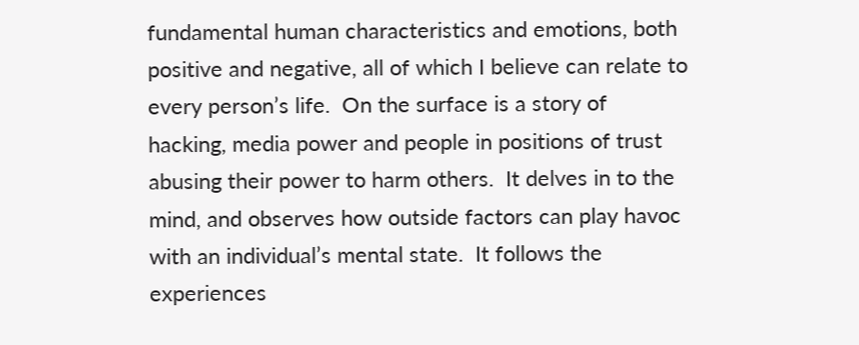fundamental human characteristics and emotions, both positive and negative, all of which I believe can relate to every person’s life.  On the surface is a story of hacking, media power and people in positions of trust abusing their power to harm others.  It delves in to the mind, and observes how outside factors can play havoc with an individual’s mental state.  It follows the experiences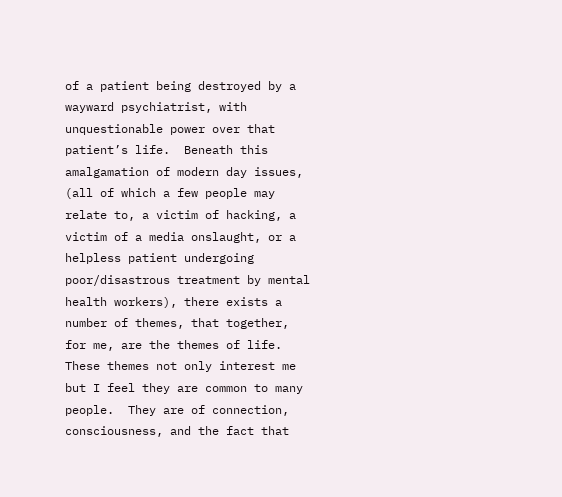of a patient being destroyed by a wayward psychiatrist, with unquestionable power over that patient’s life.  Beneath this amalgamation of modern day issues, (all of which a few people may relate to, a victim of hacking, a victim of a media onslaught, or a helpless patient undergoing poor/disastrous treatment by mental health workers), there exists a number of themes, that together, for me, are the themes of life.  These themes not only interest me but I feel they are common to many people.  They are of connection, consciousness, and the fact that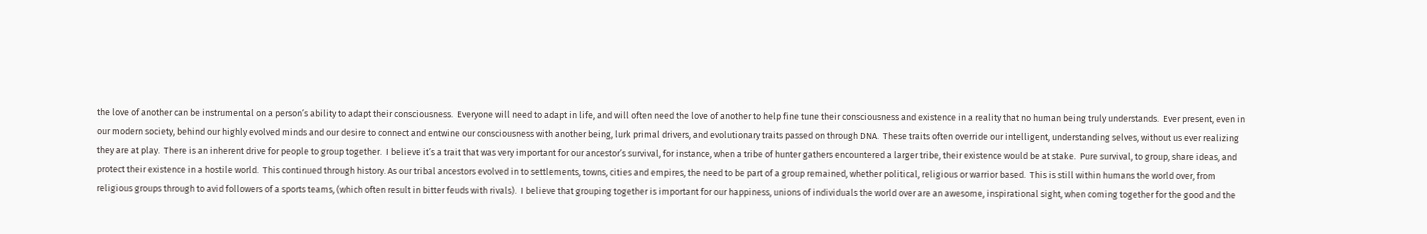the love of another can be instrumental on a person’s ability to adapt their consciousness.  Everyone will need to adapt in life, and will often need the love of another to help fine tune their consciousness and existence in a reality that no human being truly understands.  Ever present, even in our modern society, behind our highly evolved minds and our desire to connect and entwine our consciousness with another being, lurk primal drivers, and evolutionary traits passed on through DNA.  These traits often override our intelligent, understanding selves, without us ever realizing they are at play.  There is an inherent drive for people to group together.  I believe it’s a trait that was very important for our ancestor’s survival, for instance, when a tribe of hunter gathers encountered a larger tribe, their existence would be at stake.  Pure survival, to group, share ideas, and protect their existence in a hostile world.  This continued through history. As our tribal ancestors evolved in to settlements, towns, cities and empires, the need to be part of a group remained, whether political, religious or warrior based.  This is still within humans the world over, from religious groups through to avid followers of a sports teams, (which often result in bitter feuds with rivals).  I believe that grouping together is important for our happiness, unions of individuals the world over are an awesome, inspirational sight, when coming together for the good and the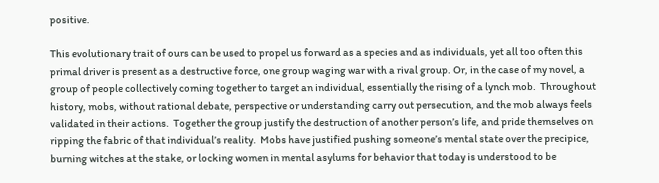positive.

This evolutionary trait of ours can be used to propel us forward as a species and as individuals, yet all too often this primal driver is present as a destructive force, one group waging war with a rival group. Or, in the case of my novel, a group of people collectively coming together to target an individual, essentially the rising of a lynch mob.  Throughout history, mobs, without rational debate, perspective or understanding carry out persecution, and the mob always feels validated in their actions.  Together the group justify the destruction of another person’s life, and pride themselves on ripping the fabric of that individual’s reality.  Mobs have justified pushing someone’s mental state over the precipice, burning witches at the stake, or locking women in mental asylums for behavior that today is understood to be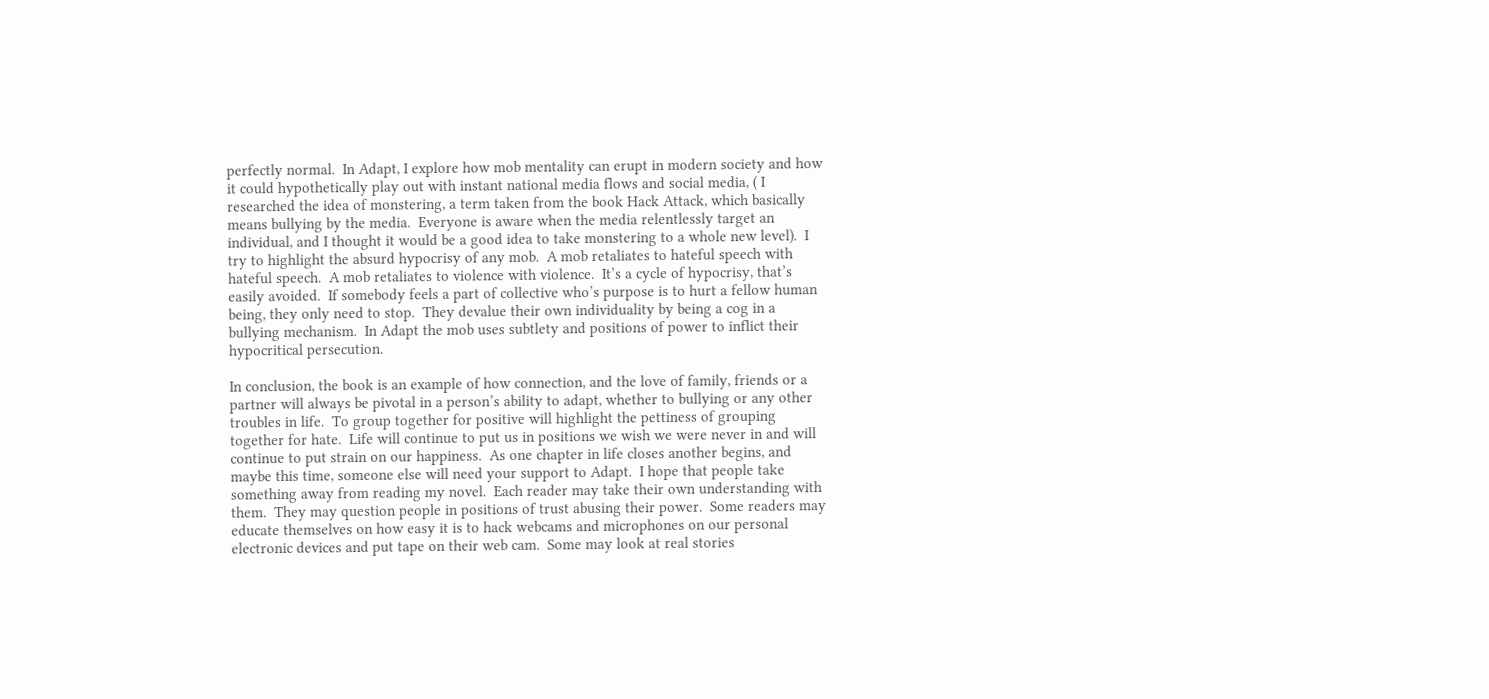perfectly normal.  In Adapt, I explore how mob mentality can erupt in modern society and how it could hypothetically play out with instant national media flows and social media, ( I researched the idea of monstering, a term taken from the book Hack Attack, which basically means bullying by the media.  Everyone is aware when the media relentlessly target an individual, and I thought it would be a good idea to take monstering to a whole new level).  I try to highlight the absurd hypocrisy of any mob.  A mob retaliates to hateful speech with hateful speech.  A mob retaliates to violence with violence.  It’s a cycle of hypocrisy, that’s easily avoided.  If somebody feels a part of collective who’s purpose is to hurt a fellow human being, they only need to stop.  They devalue their own individuality by being a cog in a bullying mechanism.  In Adapt the mob uses subtlety and positions of power to inflict their hypocritical persecution.

In conclusion, the book is an example of how connection, and the love of family, friends or a partner will always be pivotal in a person’s ability to adapt, whether to bullying or any other troubles in life.  To group together for positive will highlight the pettiness of grouping together for hate.  Life will continue to put us in positions we wish we were never in and will continue to put strain on our happiness.  As one chapter in life closes another begins, and maybe this time, someone else will need your support to Adapt.  I hope that people take something away from reading my novel.  Each reader may take their own understanding with them.  They may question people in positions of trust abusing their power.  Some readers may educate themselves on how easy it is to hack webcams and microphones on our personal electronic devices and put tape on their web cam.  Some may look at real stories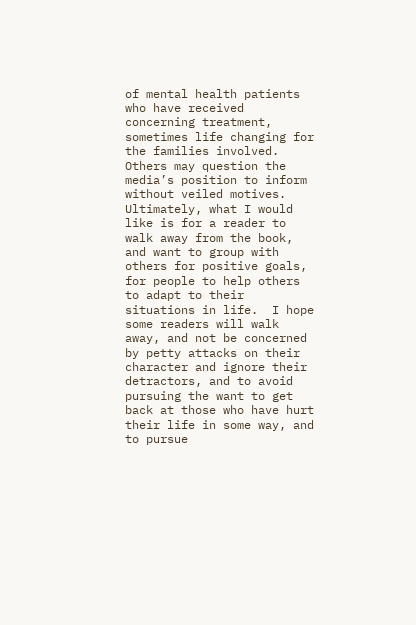of mental health patients who have received concerning treatment, sometimes life changing for the families involved.  Others may question the media’s position to inform without veiled motives.  Ultimately, what I would like is for a reader to walk away from the book, and want to group with others for positive goals, for people to help others to adapt to their situations in life.  I hope some readers will walk away, and not be concerned by petty attacks on their character and ignore their detractors, and to avoid pursuing the want to get back at those who have hurt their life in some way, and to pursue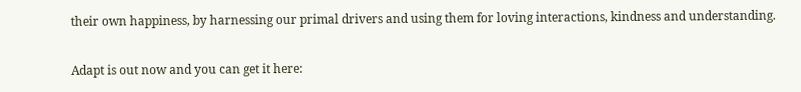their own happiness, by harnessing our primal drivers and using them for loving interactions, kindness and understanding.

Adapt is out now and you can get it here: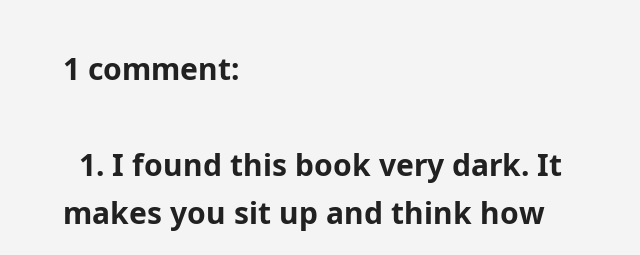1 comment:

  1. I found this book very dark. It makes you sit up and think how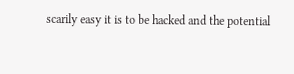scarily easy it is to be hacked and the potential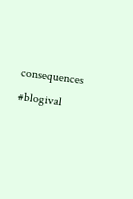consequences #blogival